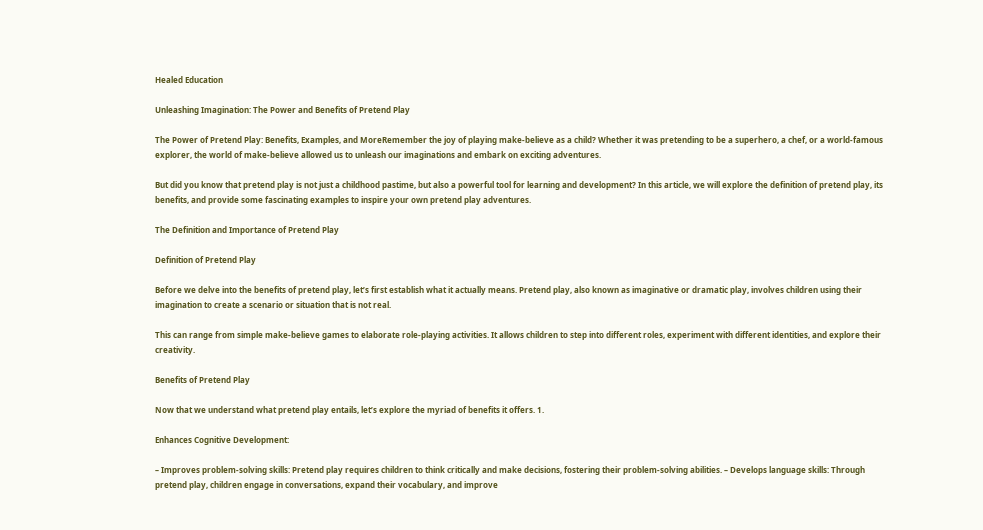Healed Education

Unleashing Imagination: The Power and Benefits of Pretend Play

The Power of Pretend Play: Benefits, Examples, and MoreRemember the joy of playing make-believe as a child? Whether it was pretending to be a superhero, a chef, or a world-famous explorer, the world of make-believe allowed us to unleash our imaginations and embark on exciting adventures.

But did you know that pretend play is not just a childhood pastime, but also a powerful tool for learning and development? In this article, we will explore the definition of pretend play, its benefits, and provide some fascinating examples to inspire your own pretend play adventures.

The Definition and Importance of Pretend Play

Definition of Pretend Play

Before we delve into the benefits of pretend play, let’s first establish what it actually means. Pretend play, also known as imaginative or dramatic play, involves children using their imagination to create a scenario or situation that is not real.

This can range from simple make-believe games to elaborate role-playing activities. It allows children to step into different roles, experiment with different identities, and explore their creativity.

Benefits of Pretend Play

Now that we understand what pretend play entails, let’s explore the myriad of benefits it offers. 1.

Enhances Cognitive Development:

– Improves problem-solving skills: Pretend play requires children to think critically and make decisions, fostering their problem-solving abilities. – Develops language skills: Through pretend play, children engage in conversations, expand their vocabulary, and improve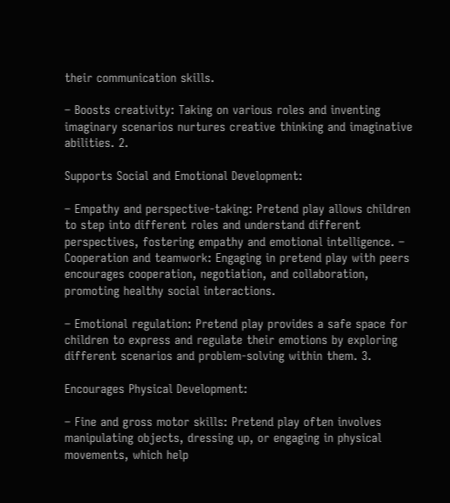their communication skills.

– Boosts creativity: Taking on various roles and inventing imaginary scenarios nurtures creative thinking and imaginative abilities. 2.

Supports Social and Emotional Development:

– Empathy and perspective-taking: Pretend play allows children to step into different roles and understand different perspectives, fostering empathy and emotional intelligence. – Cooperation and teamwork: Engaging in pretend play with peers encourages cooperation, negotiation, and collaboration, promoting healthy social interactions.

– Emotional regulation: Pretend play provides a safe space for children to express and regulate their emotions by exploring different scenarios and problem-solving within them. 3.

Encourages Physical Development:

– Fine and gross motor skills: Pretend play often involves manipulating objects, dressing up, or engaging in physical movements, which help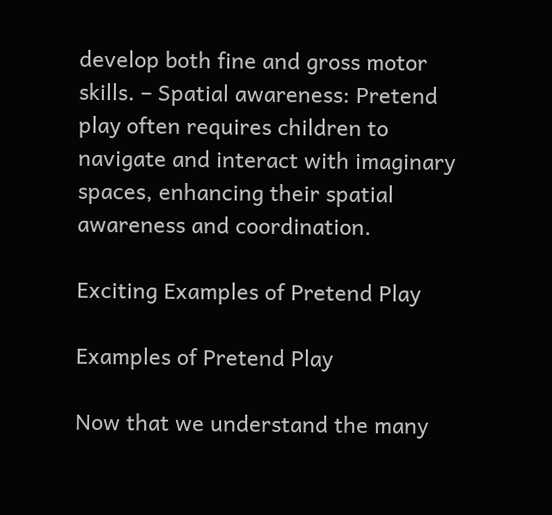develop both fine and gross motor skills. – Spatial awareness: Pretend play often requires children to navigate and interact with imaginary spaces, enhancing their spatial awareness and coordination.

Exciting Examples of Pretend Play

Examples of Pretend Play

Now that we understand the many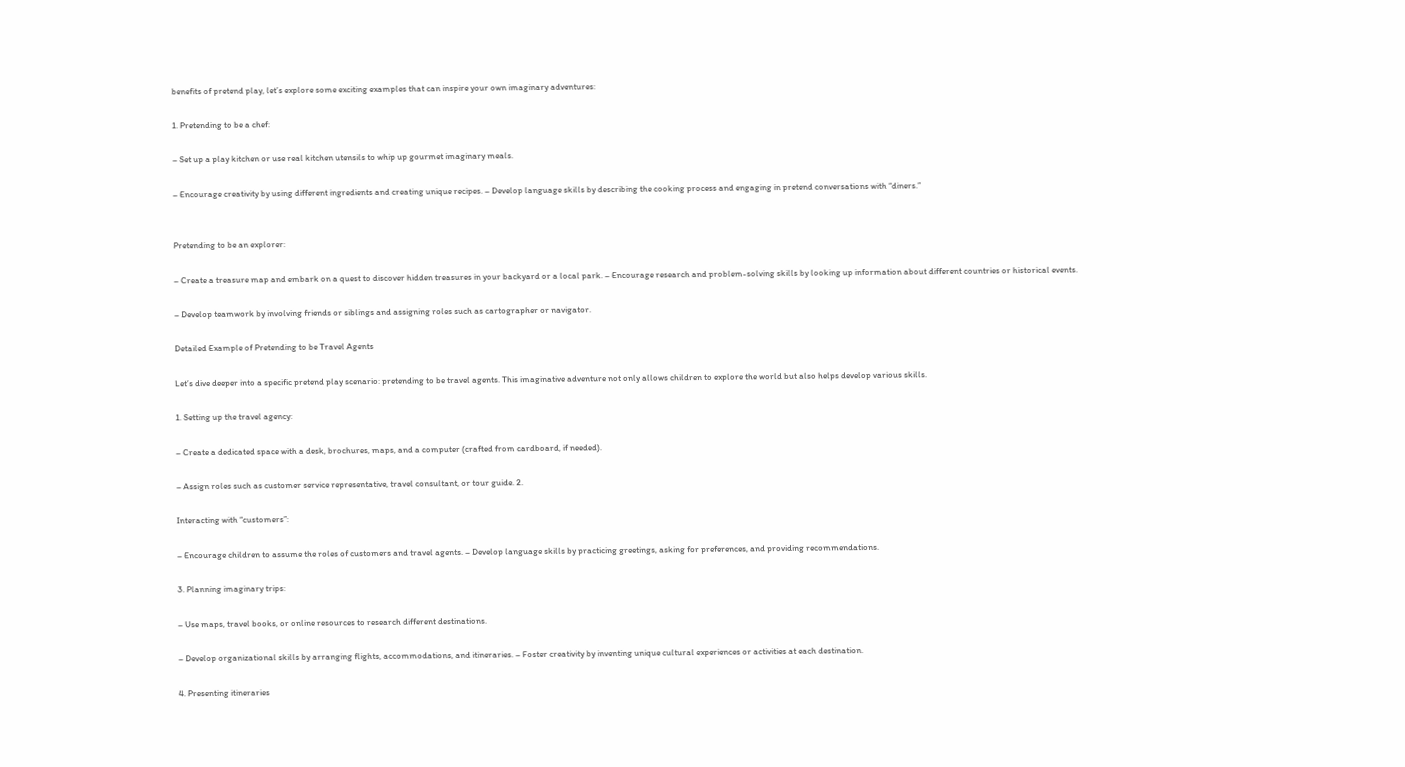benefits of pretend play, let’s explore some exciting examples that can inspire your own imaginary adventures:

1. Pretending to be a chef:

– Set up a play kitchen or use real kitchen utensils to whip up gourmet imaginary meals.

– Encourage creativity by using different ingredients and creating unique recipes. – Develop language skills by describing the cooking process and engaging in pretend conversations with “diners.”


Pretending to be an explorer:

– Create a treasure map and embark on a quest to discover hidden treasures in your backyard or a local park. – Encourage research and problem-solving skills by looking up information about different countries or historical events.

– Develop teamwork by involving friends or siblings and assigning roles such as cartographer or navigator.

Detailed Example of Pretending to be Travel Agents

Let’s dive deeper into a specific pretend play scenario: pretending to be travel agents. This imaginative adventure not only allows children to explore the world but also helps develop various skills.

1. Setting up the travel agency:

– Create a dedicated space with a desk, brochures, maps, and a computer (crafted from cardboard, if needed).

– Assign roles such as customer service representative, travel consultant, or tour guide. 2.

Interacting with “customers”:

– Encourage children to assume the roles of customers and travel agents. – Develop language skills by practicing greetings, asking for preferences, and providing recommendations.

3. Planning imaginary trips:

– Use maps, travel books, or online resources to research different destinations.

– Develop organizational skills by arranging flights, accommodations, and itineraries. – Foster creativity by inventing unique cultural experiences or activities at each destination.

4. Presenting itineraries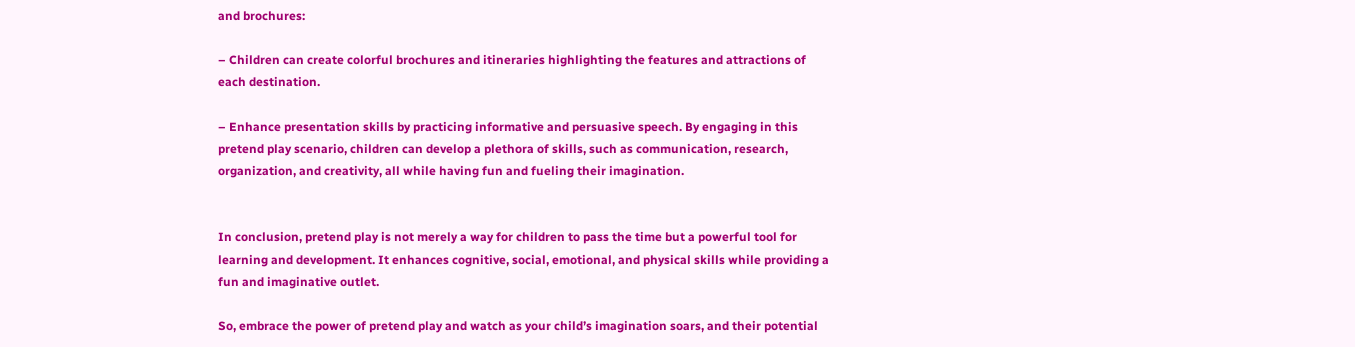and brochures:

– Children can create colorful brochures and itineraries highlighting the features and attractions of each destination.

– Enhance presentation skills by practicing informative and persuasive speech. By engaging in this pretend play scenario, children can develop a plethora of skills, such as communication, research, organization, and creativity, all while having fun and fueling their imagination.


In conclusion, pretend play is not merely a way for children to pass the time but a powerful tool for learning and development. It enhances cognitive, social, emotional, and physical skills while providing a fun and imaginative outlet.

So, embrace the power of pretend play and watch as your child’s imagination soars, and their potential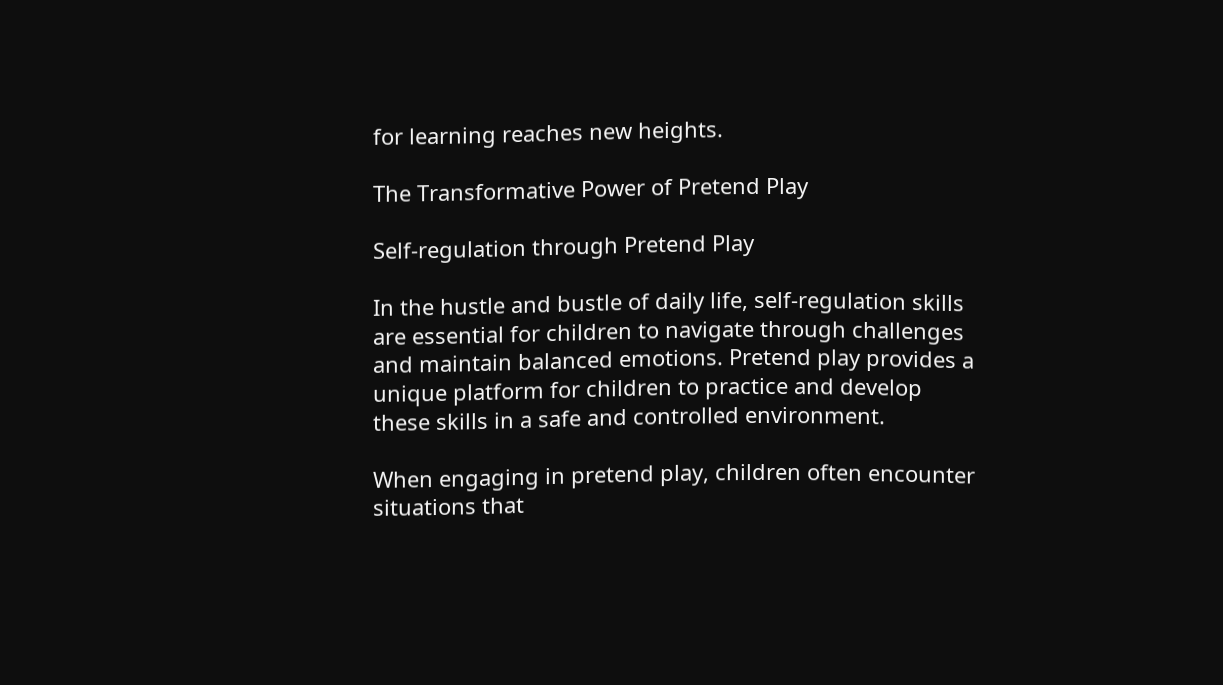for learning reaches new heights.

The Transformative Power of Pretend Play

Self-regulation through Pretend Play

In the hustle and bustle of daily life, self-regulation skills are essential for children to navigate through challenges and maintain balanced emotions. Pretend play provides a unique platform for children to practice and develop these skills in a safe and controlled environment.

When engaging in pretend play, children often encounter situations that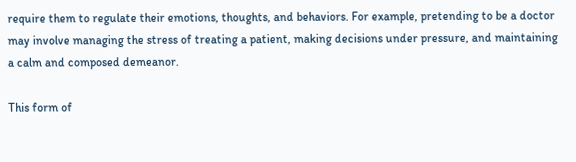require them to regulate their emotions, thoughts, and behaviors. For example, pretending to be a doctor may involve managing the stress of treating a patient, making decisions under pressure, and maintaining a calm and composed demeanor.

This form of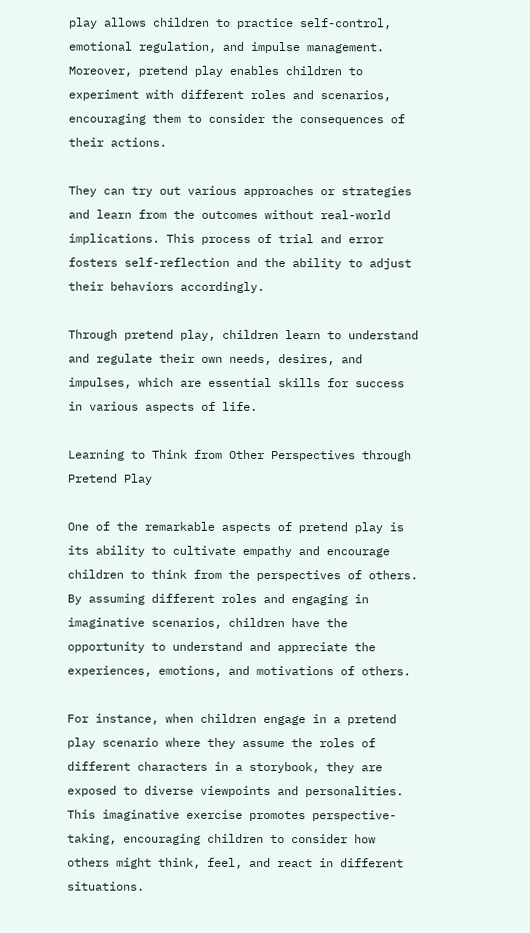play allows children to practice self-control, emotional regulation, and impulse management. Moreover, pretend play enables children to experiment with different roles and scenarios, encouraging them to consider the consequences of their actions.

They can try out various approaches or strategies and learn from the outcomes without real-world implications. This process of trial and error fosters self-reflection and the ability to adjust their behaviors accordingly.

Through pretend play, children learn to understand and regulate their own needs, desires, and impulses, which are essential skills for success in various aspects of life.

Learning to Think from Other Perspectives through Pretend Play

One of the remarkable aspects of pretend play is its ability to cultivate empathy and encourage children to think from the perspectives of others. By assuming different roles and engaging in imaginative scenarios, children have the opportunity to understand and appreciate the experiences, emotions, and motivations of others.

For instance, when children engage in a pretend play scenario where they assume the roles of different characters in a storybook, they are exposed to diverse viewpoints and personalities. This imaginative exercise promotes perspective-taking, encouraging children to consider how others might think, feel, and react in different situations.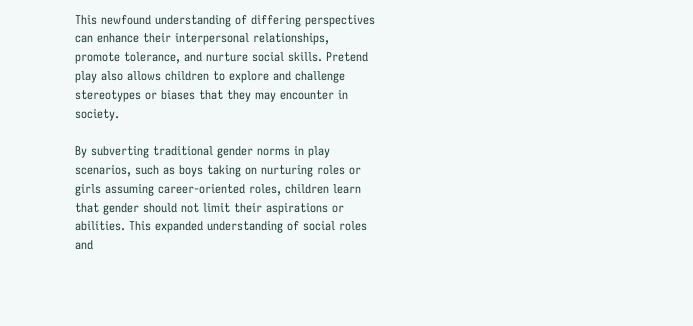This newfound understanding of differing perspectives can enhance their interpersonal relationships, promote tolerance, and nurture social skills. Pretend play also allows children to explore and challenge stereotypes or biases that they may encounter in society.

By subverting traditional gender norms in play scenarios, such as boys taking on nurturing roles or girls assuming career-oriented roles, children learn that gender should not limit their aspirations or abilities. This expanded understanding of social roles and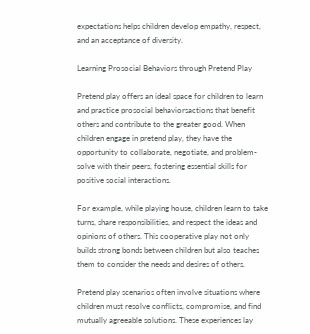expectations helps children develop empathy, respect, and an acceptance of diversity.

Learning Prosocial Behaviors through Pretend Play

Pretend play offers an ideal space for children to learn and practice prosocial behaviorsactions that benefit others and contribute to the greater good. When children engage in pretend play, they have the opportunity to collaborate, negotiate, and problem-solve with their peers, fostering essential skills for positive social interactions.

For example, while playing house, children learn to take turns, share responsibilities, and respect the ideas and opinions of others. This cooperative play not only builds strong bonds between children but also teaches them to consider the needs and desires of others.

Pretend play scenarios often involve situations where children must resolve conflicts, compromise, and find mutually agreeable solutions. These experiences lay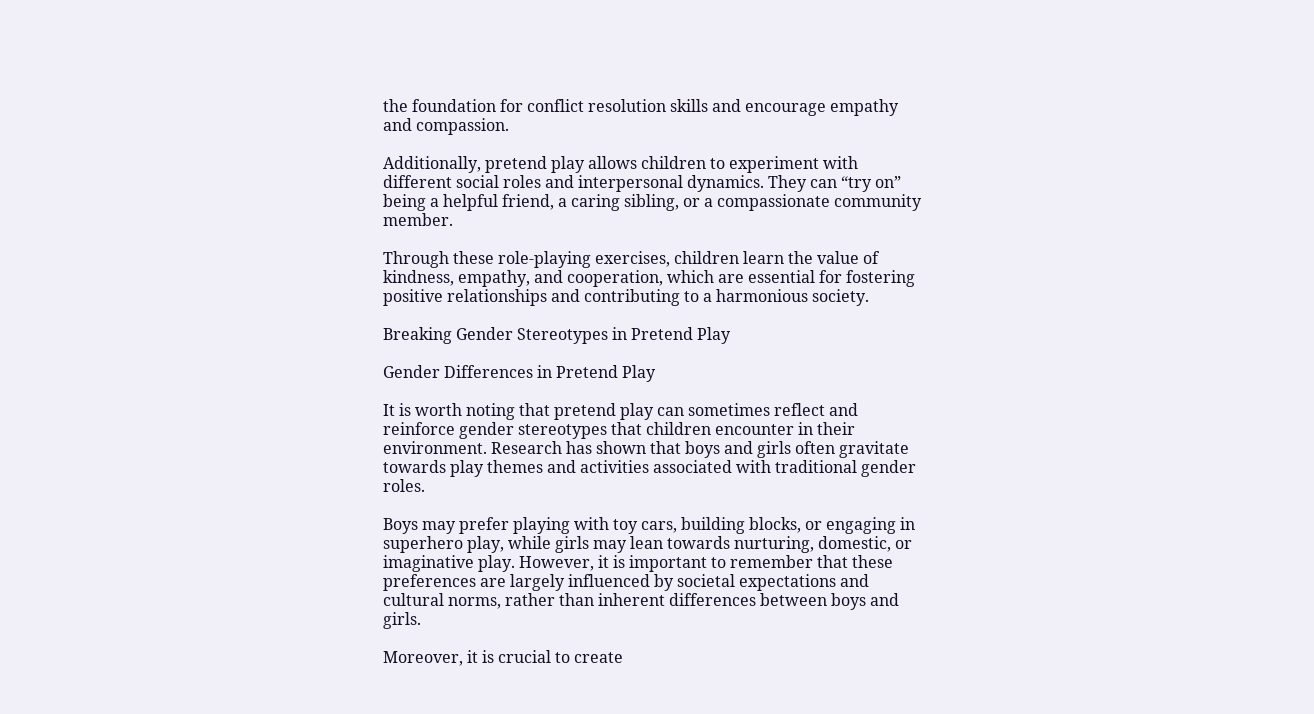the foundation for conflict resolution skills and encourage empathy and compassion.

Additionally, pretend play allows children to experiment with different social roles and interpersonal dynamics. They can “try on” being a helpful friend, a caring sibling, or a compassionate community member.

Through these role-playing exercises, children learn the value of kindness, empathy, and cooperation, which are essential for fostering positive relationships and contributing to a harmonious society.

Breaking Gender Stereotypes in Pretend Play

Gender Differences in Pretend Play

It is worth noting that pretend play can sometimes reflect and reinforce gender stereotypes that children encounter in their environment. Research has shown that boys and girls often gravitate towards play themes and activities associated with traditional gender roles.

Boys may prefer playing with toy cars, building blocks, or engaging in superhero play, while girls may lean towards nurturing, domestic, or imaginative play. However, it is important to remember that these preferences are largely influenced by societal expectations and cultural norms, rather than inherent differences between boys and girls.

Moreover, it is crucial to create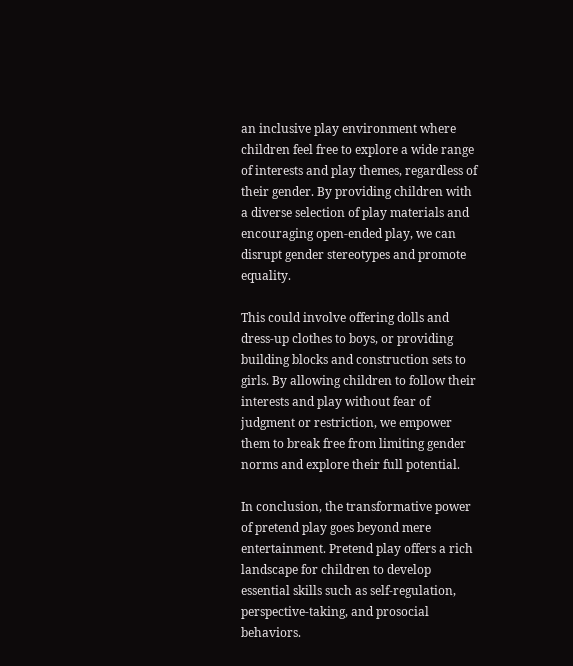an inclusive play environment where children feel free to explore a wide range of interests and play themes, regardless of their gender. By providing children with a diverse selection of play materials and encouraging open-ended play, we can disrupt gender stereotypes and promote equality.

This could involve offering dolls and dress-up clothes to boys, or providing building blocks and construction sets to girls. By allowing children to follow their interests and play without fear of judgment or restriction, we empower them to break free from limiting gender norms and explore their full potential.

In conclusion, the transformative power of pretend play goes beyond mere entertainment. Pretend play offers a rich landscape for children to develop essential skills such as self-regulation, perspective-taking, and prosocial behaviors.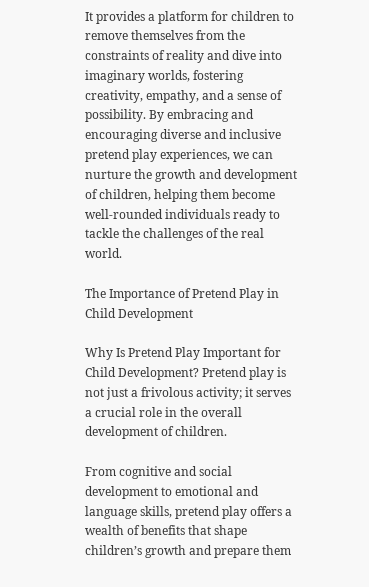It provides a platform for children to remove themselves from the constraints of reality and dive into imaginary worlds, fostering creativity, empathy, and a sense of possibility. By embracing and encouraging diverse and inclusive pretend play experiences, we can nurture the growth and development of children, helping them become well-rounded individuals ready to tackle the challenges of the real world.

The Importance of Pretend Play in Child Development

Why Is Pretend Play Important for Child Development? Pretend play is not just a frivolous activity; it serves a crucial role in the overall development of children.

From cognitive and social development to emotional and language skills, pretend play offers a wealth of benefits that shape children’s growth and prepare them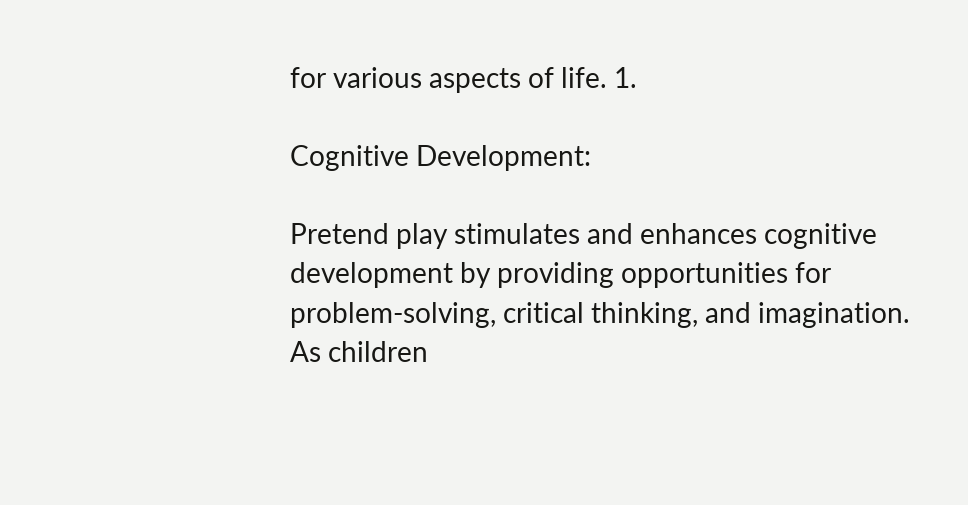for various aspects of life. 1.

Cognitive Development:

Pretend play stimulates and enhances cognitive development by providing opportunities for problem-solving, critical thinking, and imagination. As children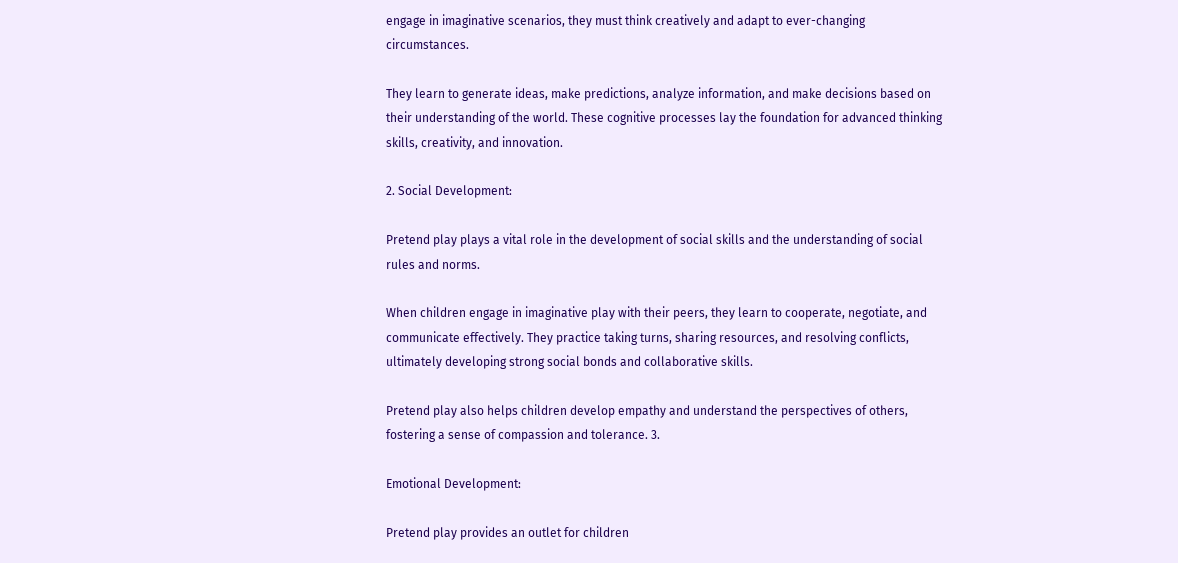engage in imaginative scenarios, they must think creatively and adapt to ever-changing circumstances.

They learn to generate ideas, make predictions, analyze information, and make decisions based on their understanding of the world. These cognitive processes lay the foundation for advanced thinking skills, creativity, and innovation.

2. Social Development:

Pretend play plays a vital role in the development of social skills and the understanding of social rules and norms.

When children engage in imaginative play with their peers, they learn to cooperate, negotiate, and communicate effectively. They practice taking turns, sharing resources, and resolving conflicts, ultimately developing strong social bonds and collaborative skills.

Pretend play also helps children develop empathy and understand the perspectives of others, fostering a sense of compassion and tolerance. 3.

Emotional Development:

Pretend play provides an outlet for children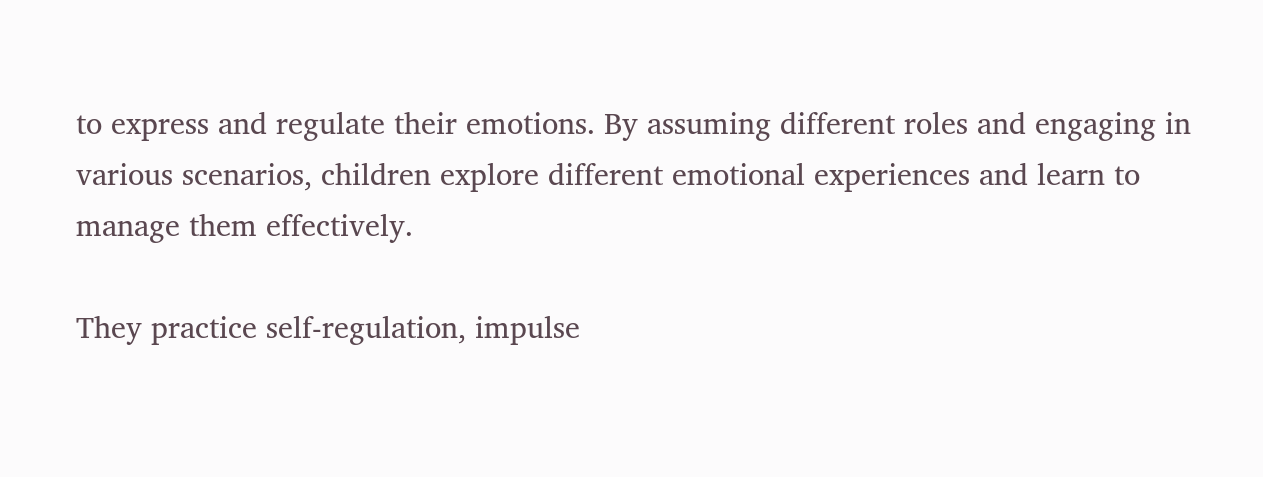to express and regulate their emotions. By assuming different roles and engaging in various scenarios, children explore different emotional experiences and learn to manage them effectively.

They practice self-regulation, impulse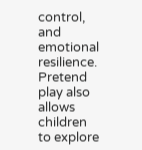control, and emotional resilience. Pretend play also allows children to explore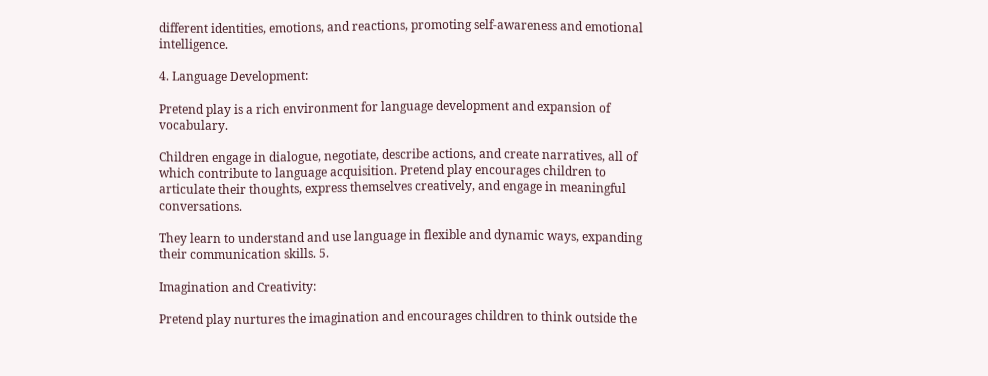different identities, emotions, and reactions, promoting self-awareness and emotional intelligence.

4. Language Development:

Pretend play is a rich environment for language development and expansion of vocabulary.

Children engage in dialogue, negotiate, describe actions, and create narratives, all of which contribute to language acquisition. Pretend play encourages children to articulate their thoughts, express themselves creatively, and engage in meaningful conversations.

They learn to understand and use language in flexible and dynamic ways, expanding their communication skills. 5.

Imagination and Creativity:

Pretend play nurtures the imagination and encourages children to think outside the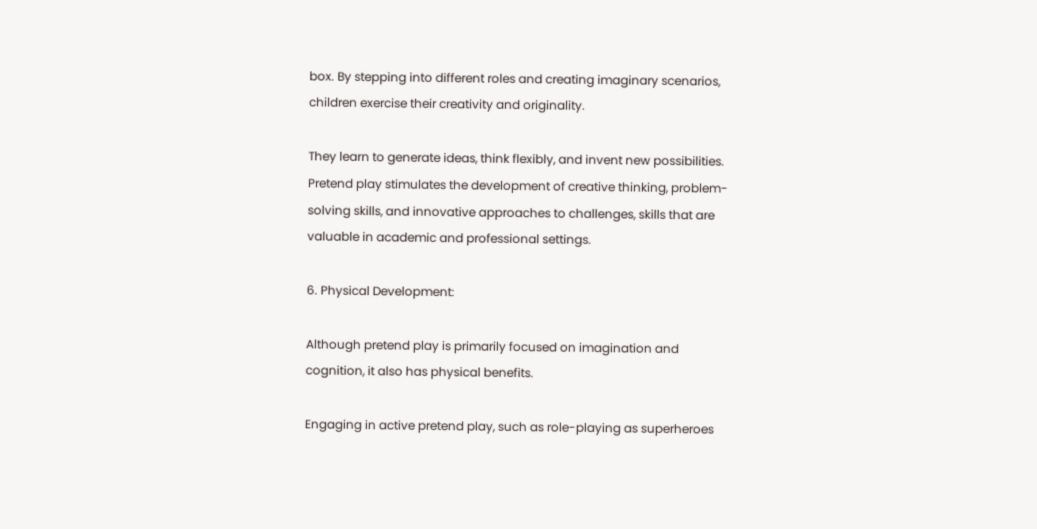box. By stepping into different roles and creating imaginary scenarios, children exercise their creativity and originality.

They learn to generate ideas, think flexibly, and invent new possibilities. Pretend play stimulates the development of creative thinking, problem-solving skills, and innovative approaches to challenges, skills that are valuable in academic and professional settings.

6. Physical Development:

Although pretend play is primarily focused on imagination and cognition, it also has physical benefits.

Engaging in active pretend play, such as role-playing as superheroes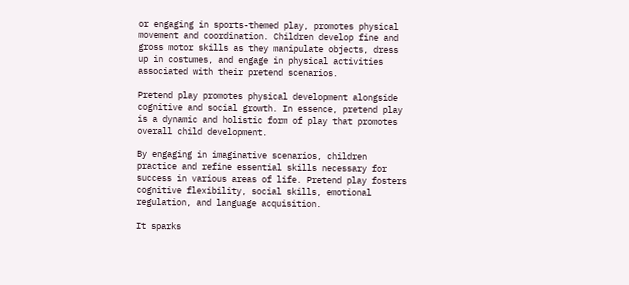or engaging in sports-themed play, promotes physical movement and coordination. Children develop fine and gross motor skills as they manipulate objects, dress up in costumes, and engage in physical activities associated with their pretend scenarios.

Pretend play promotes physical development alongside cognitive and social growth. In essence, pretend play is a dynamic and holistic form of play that promotes overall child development.

By engaging in imaginative scenarios, children practice and refine essential skills necessary for success in various areas of life. Pretend play fosters cognitive flexibility, social skills, emotional regulation, and language acquisition.

It sparks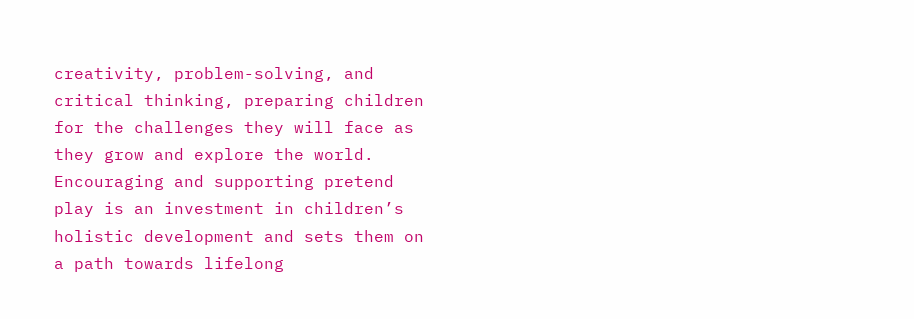creativity, problem-solving, and critical thinking, preparing children for the challenges they will face as they grow and explore the world. Encouraging and supporting pretend play is an investment in children’s holistic development and sets them on a path towards lifelong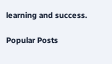learning and success.

Popular Posts